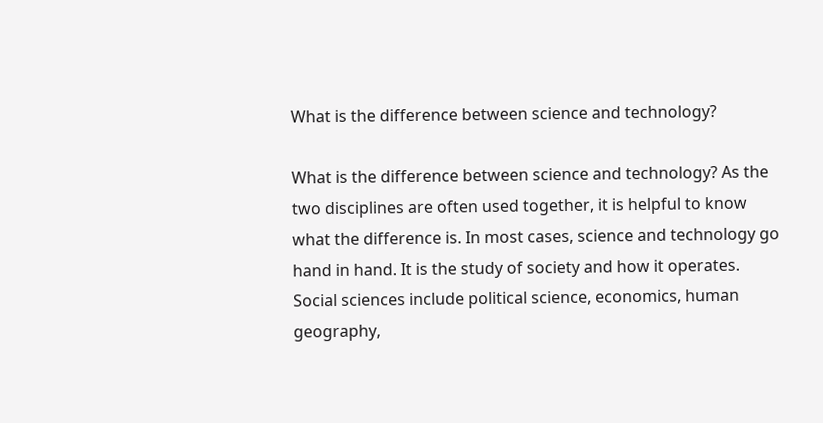What is the difference between science and technology?

What is the difference between science and technology? As the two disciplines are often used together, it is helpful to know what the difference is. In most cases, science and technology go hand in hand. It is the study of society and how it operates. Social sciences include political science, economics, human geography,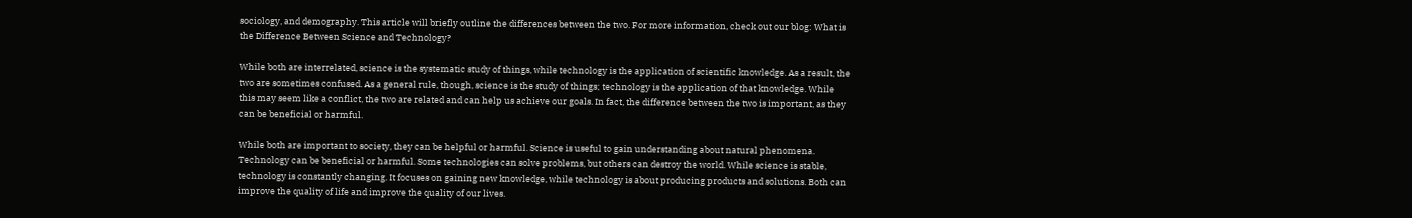sociology, and demography. This article will briefly outline the differences between the two. For more information, check out our blog: What is the Difference Between Science and Technology?

While both are interrelated, science is the systematic study of things, while technology is the application of scientific knowledge. As a result, the two are sometimes confused. As a general rule, though, science is the study of things; technology is the application of that knowledge. While this may seem like a conflict, the two are related and can help us achieve our goals. In fact, the difference between the two is important, as they can be beneficial or harmful.

While both are important to society, they can be helpful or harmful. Science is useful to gain understanding about natural phenomena. Technology can be beneficial or harmful. Some technologies can solve problems, but others can destroy the world. While science is stable, technology is constantly changing. It focuses on gaining new knowledge, while technology is about producing products and solutions. Both can improve the quality of life and improve the quality of our lives.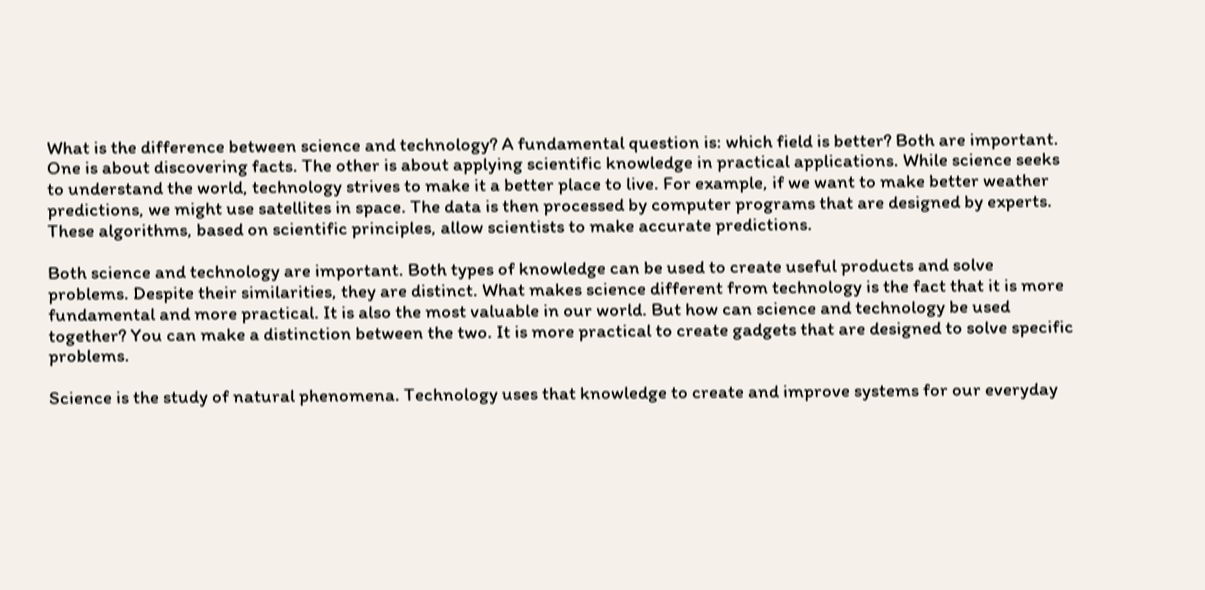What is the difference between science and technology? A fundamental question is: which field is better? Both are important. One is about discovering facts. The other is about applying scientific knowledge in practical applications. While science seeks to understand the world, technology strives to make it a better place to live. For example, if we want to make better weather predictions, we might use satellites in space. The data is then processed by computer programs that are designed by experts. These algorithms, based on scientific principles, allow scientists to make accurate predictions.

Both science and technology are important. Both types of knowledge can be used to create useful products and solve problems. Despite their similarities, they are distinct. What makes science different from technology is the fact that it is more fundamental and more practical. It is also the most valuable in our world. But how can science and technology be used together? You can make a distinction between the two. It is more practical to create gadgets that are designed to solve specific problems.

Science is the study of natural phenomena. Technology uses that knowledge to create and improve systems for our everyday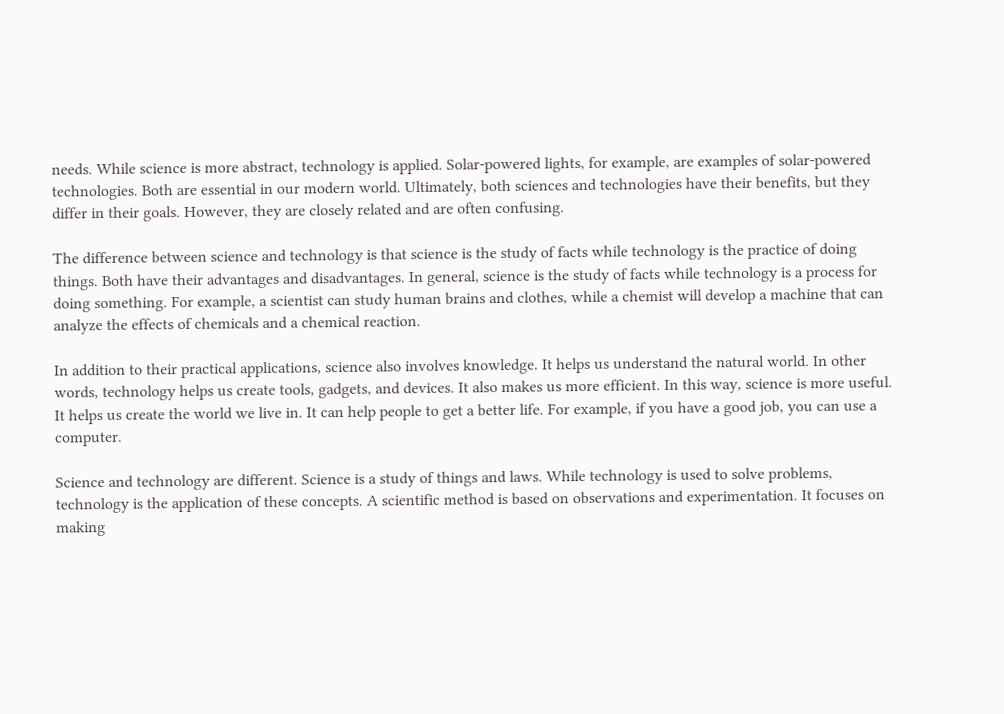needs. While science is more abstract, technology is applied. Solar-powered lights, for example, are examples of solar-powered technologies. Both are essential in our modern world. Ultimately, both sciences and technologies have their benefits, but they differ in their goals. However, they are closely related and are often confusing.

The difference between science and technology is that science is the study of facts while technology is the practice of doing things. Both have their advantages and disadvantages. In general, science is the study of facts while technology is a process for doing something. For example, a scientist can study human brains and clothes, while a chemist will develop a machine that can analyze the effects of chemicals and a chemical reaction.

In addition to their practical applications, science also involves knowledge. It helps us understand the natural world. In other words, technology helps us create tools, gadgets, and devices. It also makes us more efficient. In this way, science is more useful. It helps us create the world we live in. It can help people to get a better life. For example, if you have a good job, you can use a computer.

Science and technology are different. Science is a study of things and laws. While technology is used to solve problems, technology is the application of these concepts. A scientific method is based on observations and experimentation. It focuses on making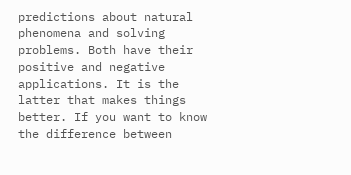predictions about natural phenomena and solving problems. Both have their positive and negative applications. It is the latter that makes things better. If you want to know the difference between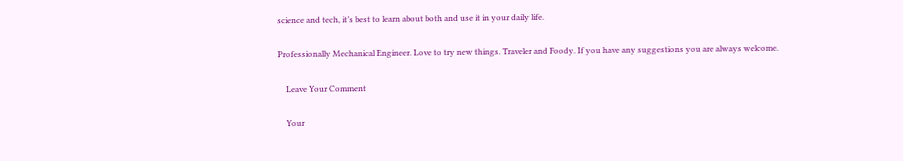science and tech, it’s best to learn about both and use it in your daily life.

Professionally Mechanical Engineer. Love to try new things. Traveler and Foody. If you have any suggestions you are always welcome.

    Leave Your Comment

    Your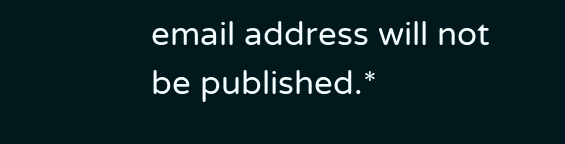email address will not be published.*